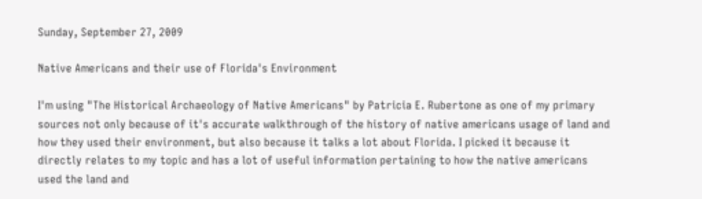Sunday, September 27, 2009

Native Americans and their use of Florida's Environment

I'm using "The Historical Archaeology of Native Americans" by Patricia E. Rubertone as one of my primary sources not only because of it's accurate walkthrough of the history of native americans usage of land and how they used their environment, but also because it talks a lot about Florida. I picked it because it directly relates to my topic and has a lot of useful information pertaining to how the native americans used the land and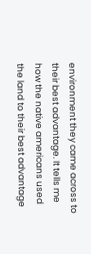environment they came across to their best advantage. It tells me how the native americans used the land to their best advantage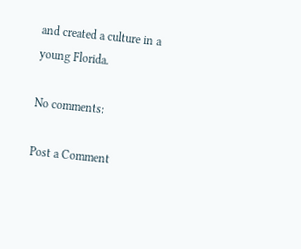and created a culture in a young Florida.

No comments:

Post a Comment